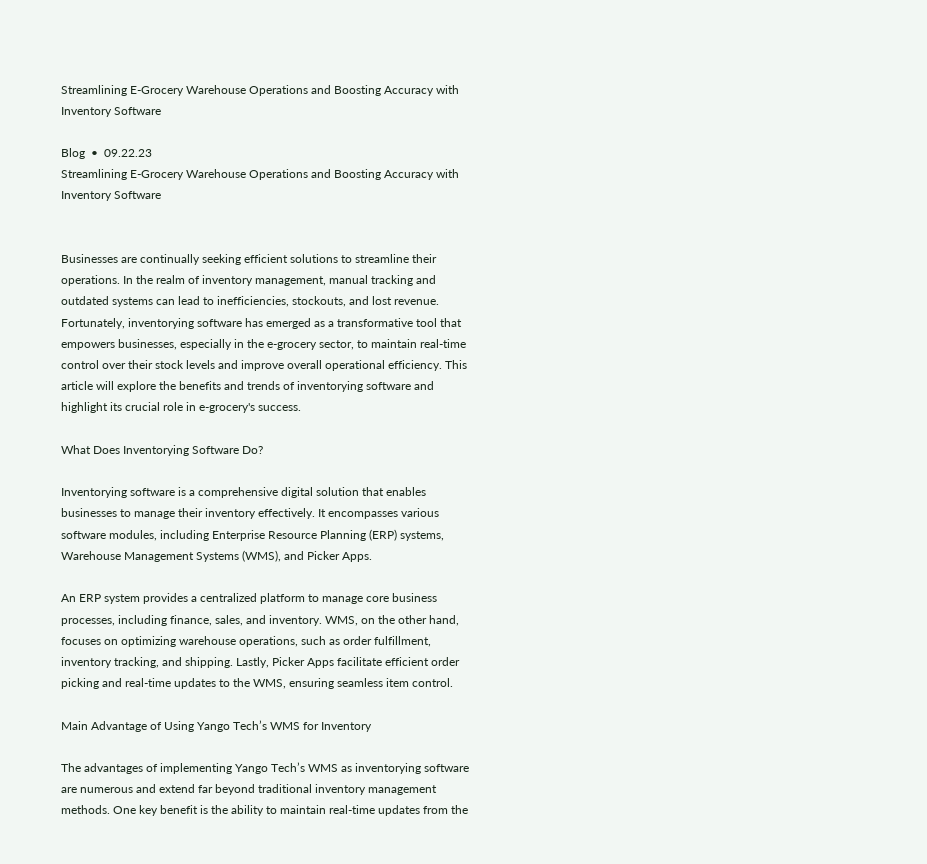Streamlining E-Grocery Warehouse Operations and Boosting Accuracy with Inventory Software

Blog  •  09.22.23
Streamlining E-Grocery Warehouse Operations and Boosting Accuracy with Inventory Software


Businesses are continually seeking efficient solutions to streamline their operations. In the realm of inventory management, manual tracking and outdated systems can lead to inefficiencies, stockouts, and lost revenue. Fortunately, inventorying software has emerged as a transformative tool that empowers businesses, especially in the e-grocery sector, to maintain real-time control over their stock levels and improve overall operational efficiency. This article will explore the benefits and trends of inventorying software and highlight its crucial role in e-grocery's success.

What Does Inventorying Software Do?

Inventorying software is a comprehensive digital solution that enables businesses to manage their inventory effectively. It encompasses various software modules, including Enterprise Resource Planning (ERP) systems, Warehouse Management Systems (WMS), and Picker Apps.

An ERP system provides a centralized platform to manage core business processes, including finance, sales, and inventory. WMS, on the other hand, focuses on optimizing warehouse operations, such as order fulfillment, inventory tracking, and shipping. Lastly, Picker Apps facilitate efficient order picking and real-time updates to the WMS, ensuring seamless item control.

Main Advantage of Using Yango Tech’s WMS for Inventory

The advantages of implementing Yango Tech’s WMS as inventorying software are numerous and extend far beyond traditional inventory management methods. One key benefit is the ability to maintain real-time updates from the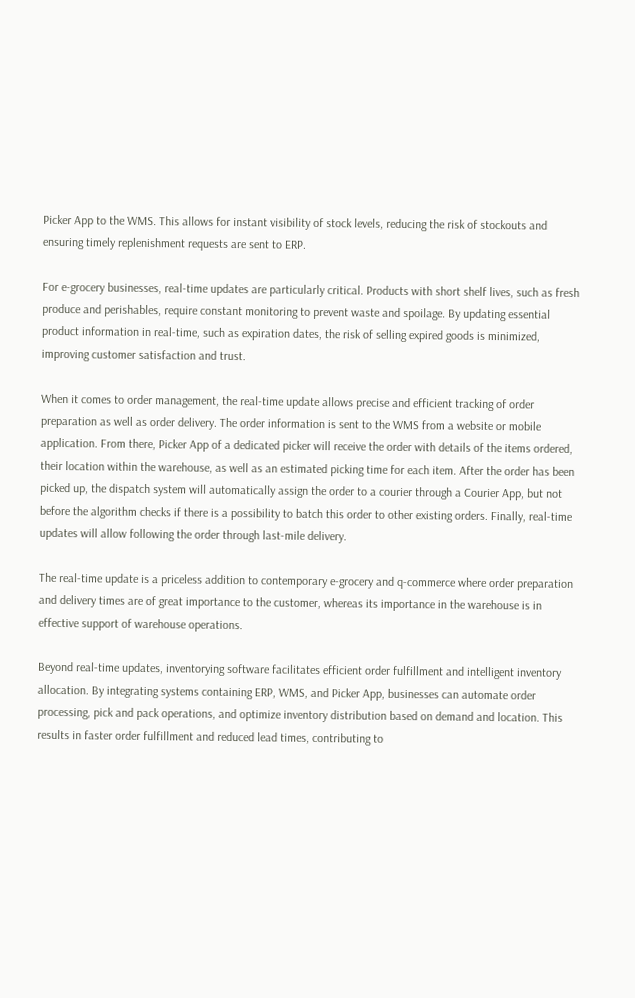Picker App to the WMS. This allows for instant visibility of stock levels, reducing the risk of stockouts and ensuring timely replenishment requests are sent to ERP.

For e-grocery businesses, real-time updates are particularly critical. Products with short shelf lives, such as fresh produce and perishables, require constant monitoring to prevent waste and spoilage. By updating essential product information in real-time, such as expiration dates, the risk of selling expired goods is minimized, improving customer satisfaction and trust.

When it comes to order management, the real-time update allows precise and efficient tracking of order preparation as well as order delivery. The order information is sent to the WMS from a website or mobile application. From there, Picker App of a dedicated picker will receive the order with details of the items ordered, their location within the warehouse, as well as an estimated picking time for each item. After the order has been picked up, the dispatch system will automatically assign the order to a courier through a Courier App, but not before the algorithm checks if there is a possibility to batch this order to other existing orders. Finally, real-time updates will allow following the order through last-mile delivery.

The real-time update is a priceless addition to contemporary e-grocery and q-commerce where order preparation and delivery times are of great importance to the customer, whereas its importance in the warehouse is in effective support of warehouse operations.

Beyond real-time updates, inventorying software facilitates efficient order fulfillment and intelligent inventory allocation. By integrating systems containing ERP, WMS, and Picker App, businesses can automate order processing, pick and pack operations, and optimize inventory distribution based on demand and location. This results in faster order fulfillment and reduced lead times, contributing to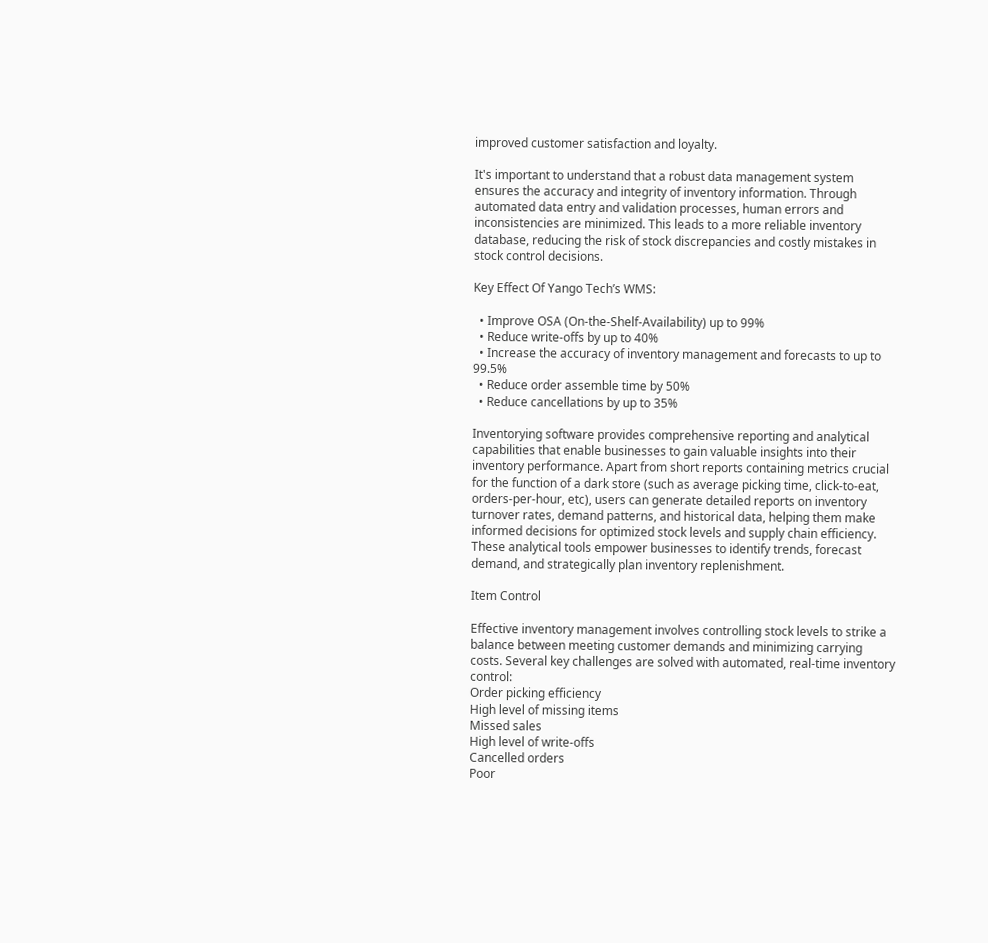improved customer satisfaction and loyalty.

It's important to understand that a robust data management system ensures the accuracy and integrity of inventory information. Through automated data entry and validation processes, human errors and inconsistencies are minimized. This leads to a more reliable inventory database, reducing the risk of stock discrepancies and costly mistakes in stock control decisions.

Key Effect Of Yango Tech’s WMS:

  • Improve OSA (On-the-Shelf-Availability) up to 99%
  • Reduce write-offs by up to 40%
  • Increase the accuracy of inventory management and forecasts to up to 99.5%
  • Reduce order assemble time by 50%
  • Reduce cancellations by up to 35%

Inventorying software provides comprehensive reporting and analytical capabilities that enable businesses to gain valuable insights into their inventory performance. Apart from short reports containing metrics crucial for the function of a dark store (such as average picking time, click-to-eat, orders-per-hour, etc), users can generate detailed reports on inventory turnover rates, demand patterns, and historical data, helping them make informed decisions for optimized stock levels and supply chain efficiency. These analytical tools empower businesses to identify trends, forecast demand, and strategically plan inventory replenishment.

Item Control

Effective inventory management involves controlling stock levels to strike a balance between meeting customer demands and minimizing carrying costs. Several key challenges are solved with automated, real-time inventory control:
Order picking efficiency
High level of missing items
Missed sales
High level of write-offs
Cancelled orders
Poor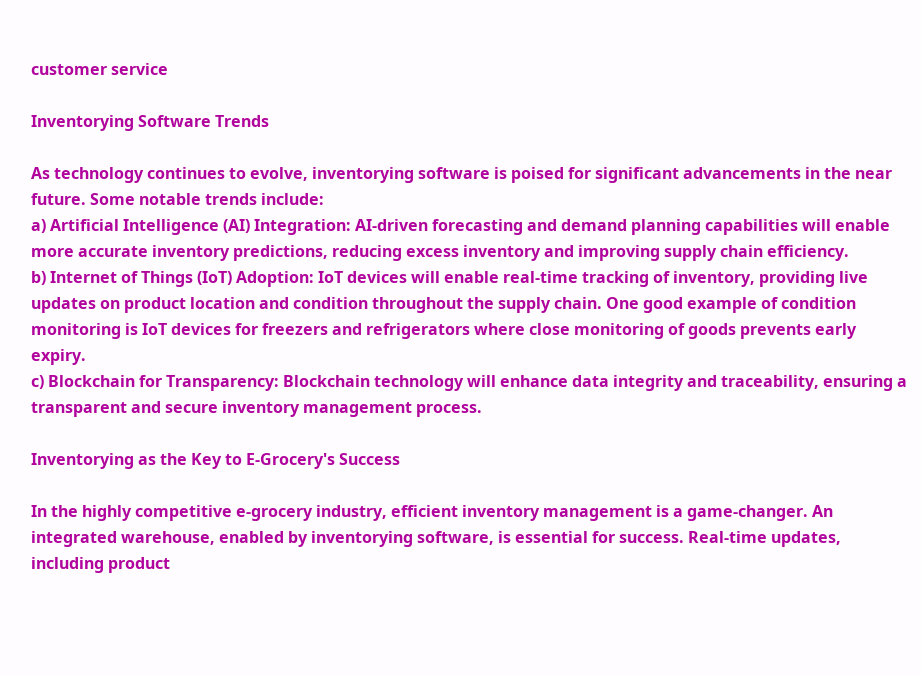customer service

Inventorying Software Trends

As technology continues to evolve, inventorying software is poised for significant advancements in the near future. Some notable trends include:
a) Artificial Intelligence (AI) Integration: AI-driven forecasting and demand planning capabilities will enable more accurate inventory predictions, reducing excess inventory and improving supply chain efficiency.
b) Internet of Things (IoT) Adoption: IoT devices will enable real-time tracking of inventory, providing live updates on product location and condition throughout the supply chain. One good example of condition monitoring is IoT devices for freezers and refrigerators where close monitoring of goods prevents early expiry.
c) Blockchain for Transparency: Blockchain technology will enhance data integrity and traceability, ensuring a transparent and secure inventory management process.

Inventorying as the Key to E-Grocery's Success

In the highly competitive e-grocery industry, efficient inventory management is a game-changer. An integrated warehouse, enabled by inventorying software, is essential for success. Real-time updates, including product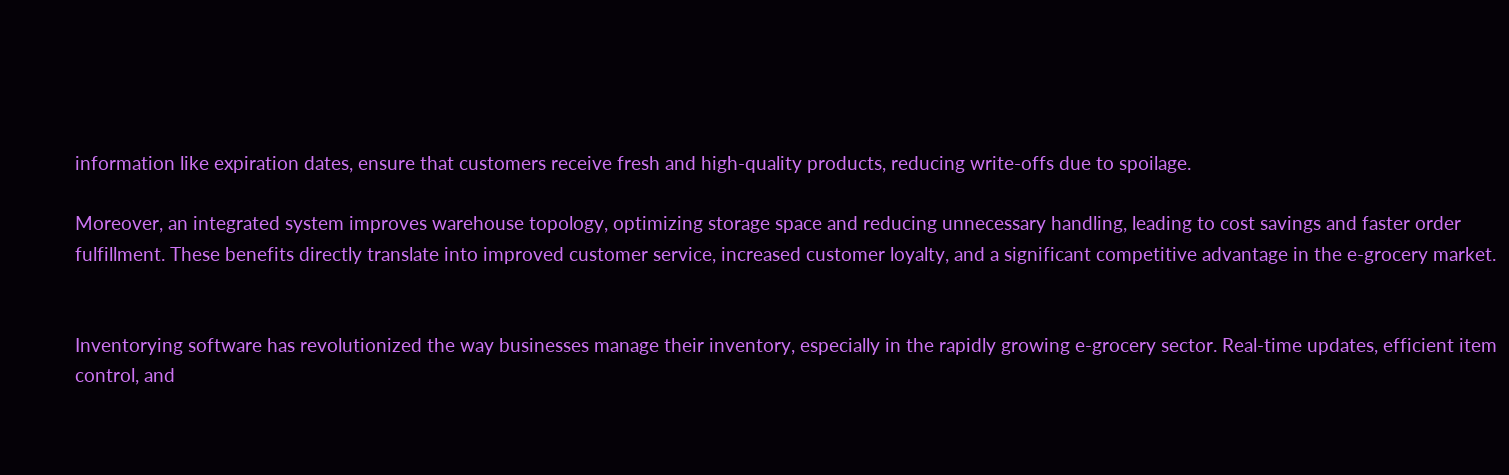information like expiration dates, ensure that customers receive fresh and high-quality products, reducing write-offs due to spoilage.

Moreover, an integrated system improves warehouse topology, optimizing storage space and reducing unnecessary handling, leading to cost savings and faster order fulfillment. These benefits directly translate into improved customer service, increased customer loyalty, and a significant competitive advantage in the e-grocery market.


Inventorying software has revolutionized the way businesses manage their inventory, especially in the rapidly growing e-grocery sector. Real-time updates, efficient item control, and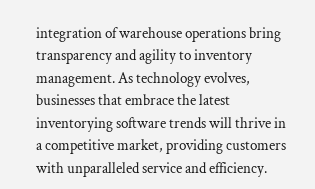integration of warehouse operations bring transparency and agility to inventory management. As technology evolves, businesses that embrace the latest inventorying software trends will thrive in a competitive market, providing customers with unparalleled service and efficiency.